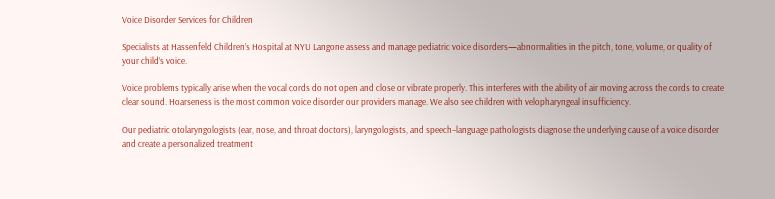Voice Disorder Services for Children

Specialists at Hassenfeld Children’s Hospital at NYU Langone assess and manage pediatric voice disorders—abnormalities in the pitch, tone, volume, or quality of your child’s voice.

Voice problems typically arise when the vocal cords do not open and close or vibrate properly. This interferes with the ability of air moving across the cords to create clear sound. Hoarseness is the most common voice disorder our providers manage. We also see children with velopharyngeal insufficiency.

Our pediatric otolaryngologists (ear, nose, and throat doctors), laryngologists, and speech–language pathologists diagnose the underlying cause of a voice disorder and create a personalized treatment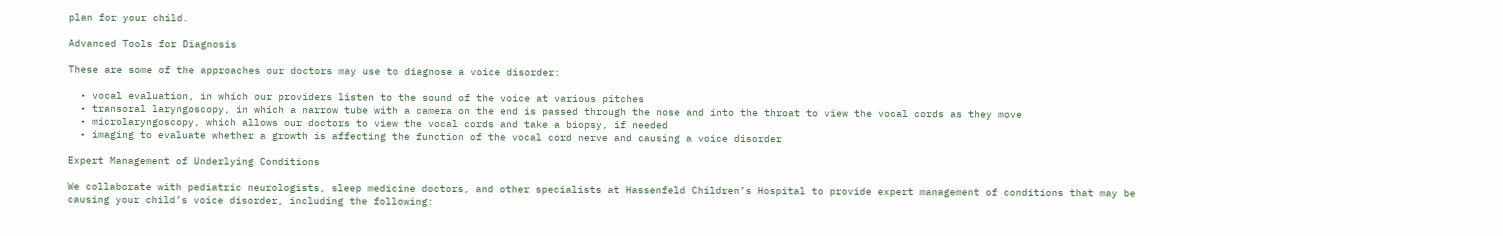plan for your child.

Advanced Tools for Diagnosis

These are some of the approaches our doctors may use to diagnose a voice disorder:

  • vocal evaluation, in which our providers listen to the sound of the voice at various pitches
  • transoral laryngoscopy, in which a narrow tube with a camera on the end is passed through the nose and into the throat to view the vocal cords as they move
  • microlaryngoscopy, which allows our doctors to view the vocal cords and take a biopsy, if needed
  • imaging to evaluate whether a growth is affecting the function of the vocal cord nerve and causing a voice disorder

Expert Management of Underlying Conditions

We collaborate with pediatric neurologists, sleep medicine doctors, and other specialists at Hassenfeld Children’s Hospital to provide expert management of conditions that may be causing your child’s voice disorder, including the following: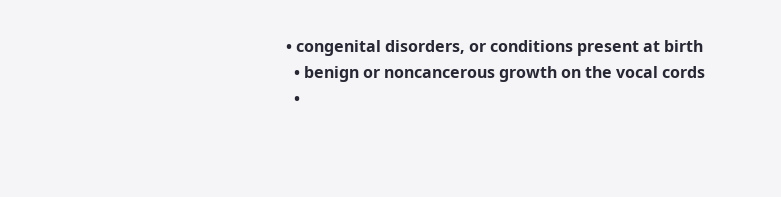• congenital disorders, or conditions present at birth
  • benign or noncancerous growth on the vocal cords
  •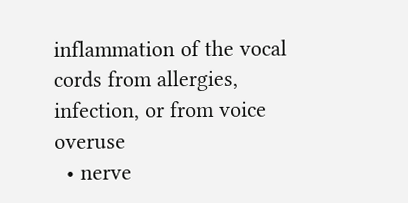inflammation of the vocal cords from allergies, infection, or from voice overuse
  • nerve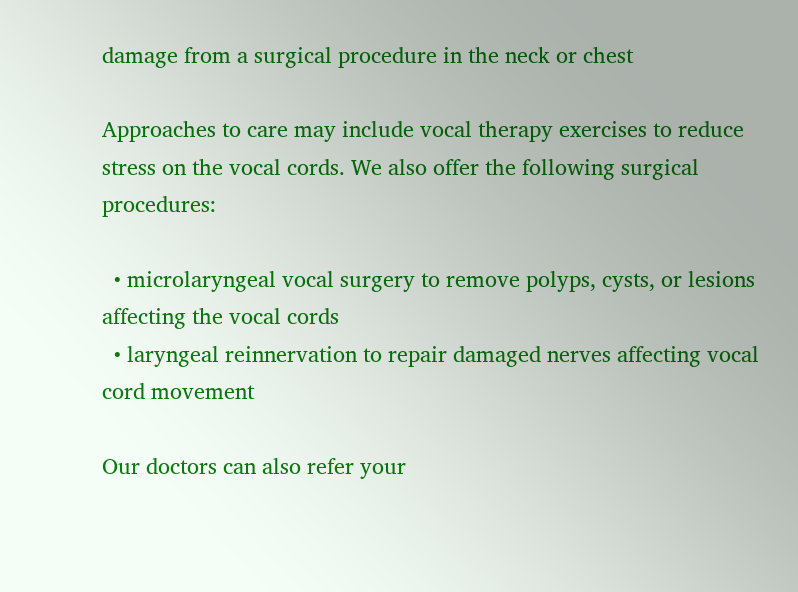damage from a surgical procedure in the neck or chest

Approaches to care may include vocal therapy exercises to reduce stress on the vocal cords. We also offer the following surgical procedures:

  • microlaryngeal vocal surgery to remove polyps, cysts, or lesions affecting the vocal cords
  • laryngeal reinnervation to repair damaged nerves affecting vocal cord movement

Our doctors can also refer your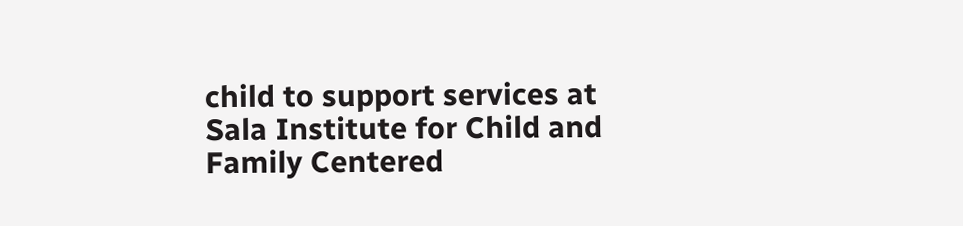child to support services at Sala Institute for Child and Family Centered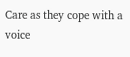Care as they cope with a voice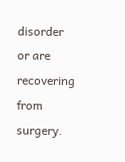disorder or are recovering from surgery.